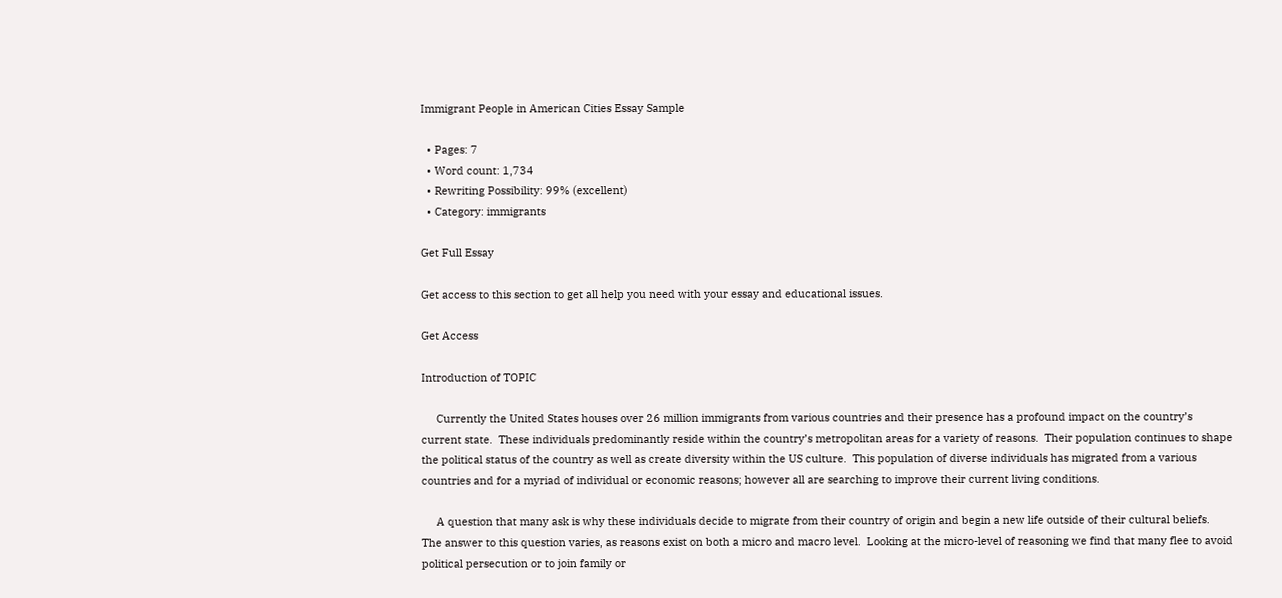Immigrant People in American Cities Essay Sample

  • Pages: 7
  • Word count: 1,734
  • Rewriting Possibility: 99% (excellent)
  • Category: immigrants

Get Full Essay

Get access to this section to get all help you need with your essay and educational issues.

Get Access

Introduction of TOPIC

     Currently the United States houses over 26 million immigrants from various countries and their presence has a profound impact on the country’s current state.  These individuals predominantly reside within the country’s metropolitan areas for a variety of reasons.  Their population continues to shape the political status of the country as well as create diversity within the US culture.  This population of diverse individuals has migrated from a various countries and for a myriad of individual or economic reasons; however all are searching to improve their current living conditions.

     A question that many ask is why these individuals decide to migrate from their country of origin and begin a new life outside of their cultural beliefs.  The answer to this question varies, as reasons exist on both a micro and macro level.  Looking at the micro-level of reasoning we find that many flee to avoid political persecution or to join family or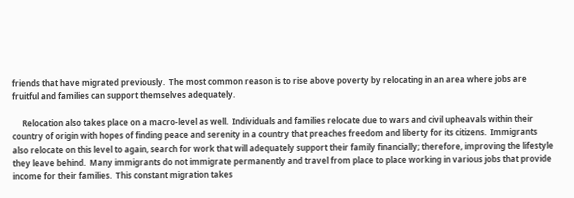friends that have migrated previously.  The most common reason is to rise above poverty by relocating in an area where jobs are fruitful and families can support themselves adequately.

     Relocation also takes place on a macro-level as well.  Individuals and families relocate due to wars and civil upheavals within their country of origin with hopes of finding peace and serenity in a country that preaches freedom and liberty for its citizens.  Immigrants also relocate on this level to again, search for work that will adequately support their family financially; therefore, improving the lifestyle they leave behind.  Many immigrants do not immigrate permanently and travel from place to place working in various jobs that provide income for their families.  This constant migration takes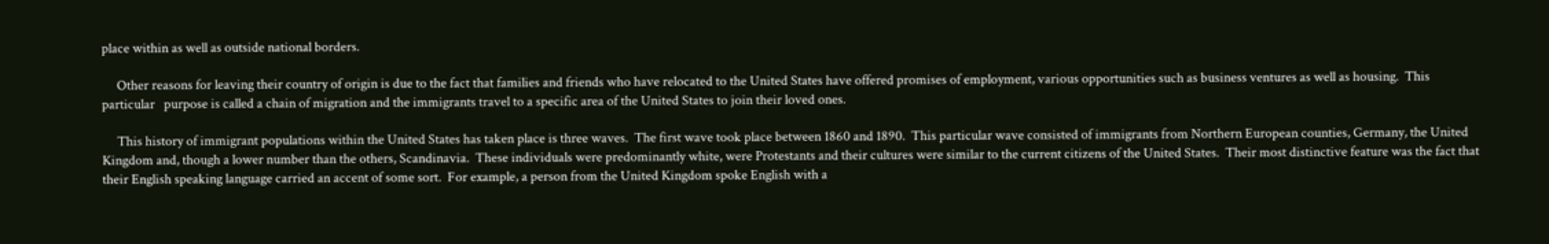place within as well as outside national borders.

     Other reasons for leaving their country of origin is due to the fact that families and friends who have relocated to the United States have offered promises of employment, various opportunities such as business ventures as well as housing.  This particular   purpose is called a chain of migration and the immigrants travel to a specific area of the United States to join their loved ones.

     This history of immigrant populations within the United States has taken place is three waves.  The first wave took place between 1860 and 1890.  This particular wave consisted of immigrants from Northern European counties, Germany, the United Kingdom and, though a lower number than the others, Scandinavia.  These individuals were predominantly white, were Protestants and their cultures were similar to the current citizens of the United States.  Their most distinctive feature was the fact that their English speaking language carried an accent of some sort.  For example, a person from the United Kingdom spoke English with a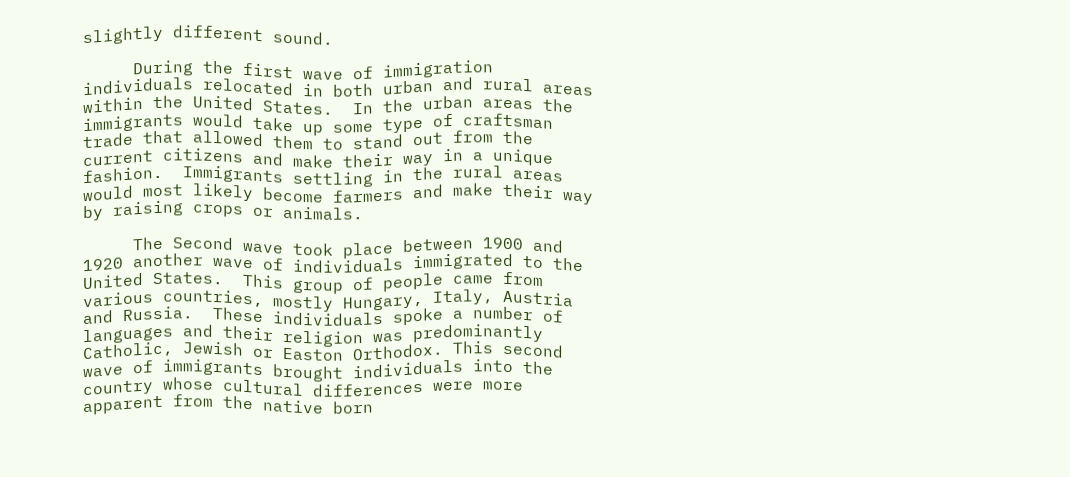slightly different sound.

     During the first wave of immigration individuals relocated in both urban and rural areas within the United States.  In the urban areas the immigrants would take up some type of craftsman trade that allowed them to stand out from the current citizens and make their way in a unique fashion.  Immigrants settling in the rural areas would most likely become farmers and make their way by raising crops or animals.

     The Second wave took place between 1900 and 1920 another wave of individuals immigrated to the United States.  This group of people came from various countries, mostly Hungary, Italy, Austria and Russia.  These individuals spoke a number of languages and their religion was predominantly Catholic, Jewish or Easton Orthodox. This second wave of immigrants brought individuals into the country whose cultural differences were more apparent from the native born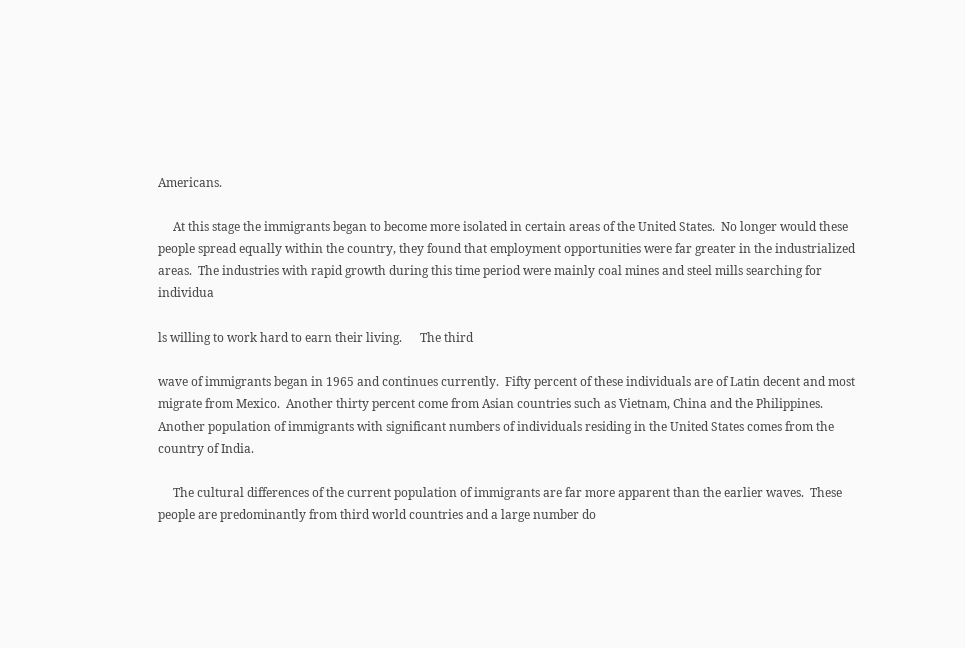Americans.

     At this stage the immigrants began to become more isolated in certain areas of the United States.  No longer would these people spread equally within the country, they found that employment opportunities were far greater in the industrialized areas.  The industries with rapid growth during this time period were mainly coal mines and steel mills searching for individua

ls willing to work hard to earn their living.      The third

wave of immigrants began in 1965 and continues currently.  Fifty percent of these individuals are of Latin decent and most migrate from Mexico.  Another thirty percent come from Asian countries such as Vietnam, China and the Philippines.  Another population of immigrants with significant numbers of individuals residing in the United States comes from the country of India.

     The cultural differences of the current population of immigrants are far more apparent than the earlier waves.  These people are predominantly from third world countries and a large number do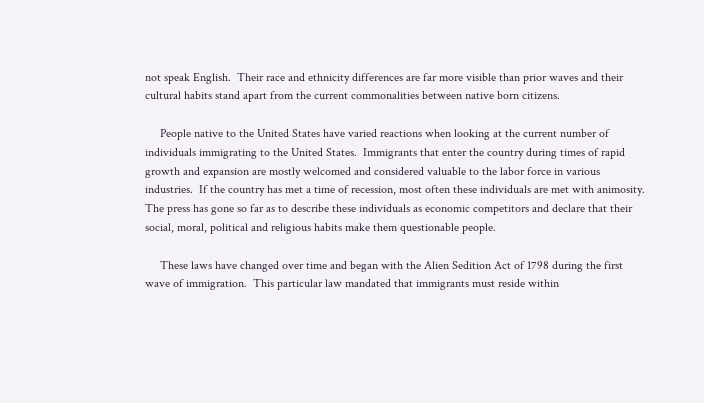not speak English.  Their race and ethnicity differences are far more visible than prior waves and their cultural habits stand apart from the current commonalities between native born citizens.

     People native to the United States have varied reactions when looking at the current number of individuals immigrating to the United States.  Immigrants that enter the country during times of rapid growth and expansion are mostly welcomed and considered valuable to the labor force in various industries.  If the country has met a time of recession, most often these individuals are met with animosity.  The press has gone so far as to describe these individuals as economic competitors and declare that their social, moral, political and religious habits make them questionable people.

     These laws have changed over time and began with the Alien Sedition Act of 1798 during the first wave of immigration.  This particular law mandated that immigrants must reside within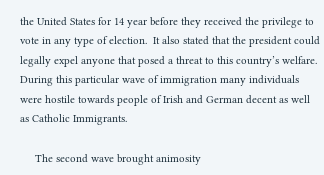the United States for 14 year before they received the privilege to vote in any type of election.  It also stated that the president could legally expel anyone that posed a threat to this country’s welfare.  During this particular wave of immigration many individuals were hostile towards people of Irish and German decent as well as Catholic Immigrants.

     The second wave brought animosity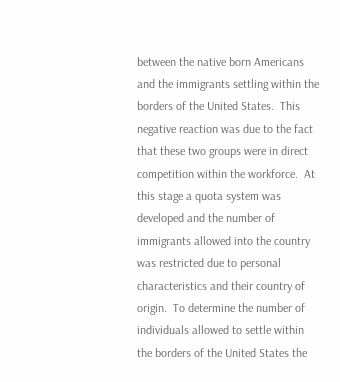between the native born Americans and the immigrants settling within the borders of the United States.  This negative reaction was due to the fact that these two groups were in direct competition within the workforce.  At this stage a quota system was developed and the number of immigrants allowed into the country was restricted due to personal characteristics and their country of origin.  To determine the number of individuals allowed to settle within the borders of the United States the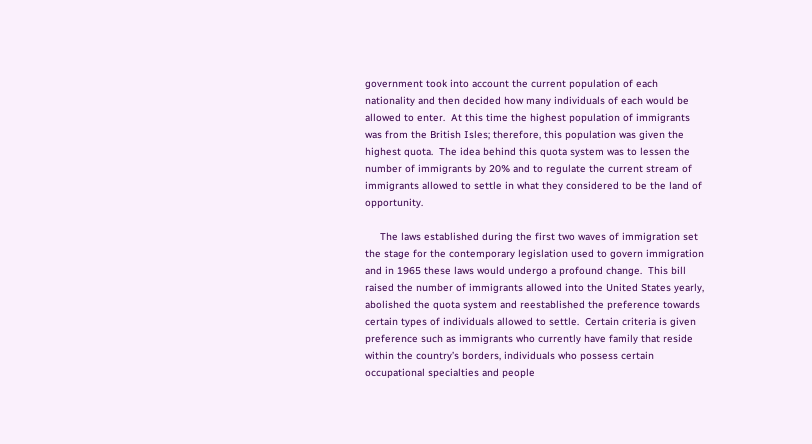government took into account the current population of each nationality and then decided how many individuals of each would be allowed to enter.  At this time the highest population of immigrants was from the British Isles; therefore, this population was given the highest quota.  The idea behind this quota system was to lessen the number of immigrants by 20% and to regulate the current stream of immigrants allowed to settle in what they considered to be the land of opportunity.

     The laws established during the first two waves of immigration set the stage for the contemporary legislation used to govern immigration and in 1965 these laws would undergo a profound change.  This bill raised the number of immigrants allowed into the United States yearly, abolished the quota system and reestablished the preference towards certain types of individuals allowed to settle.  Certain criteria is given preference such as immigrants who currently have family that reside within the country’s borders, individuals who possess certain occupational specialties and people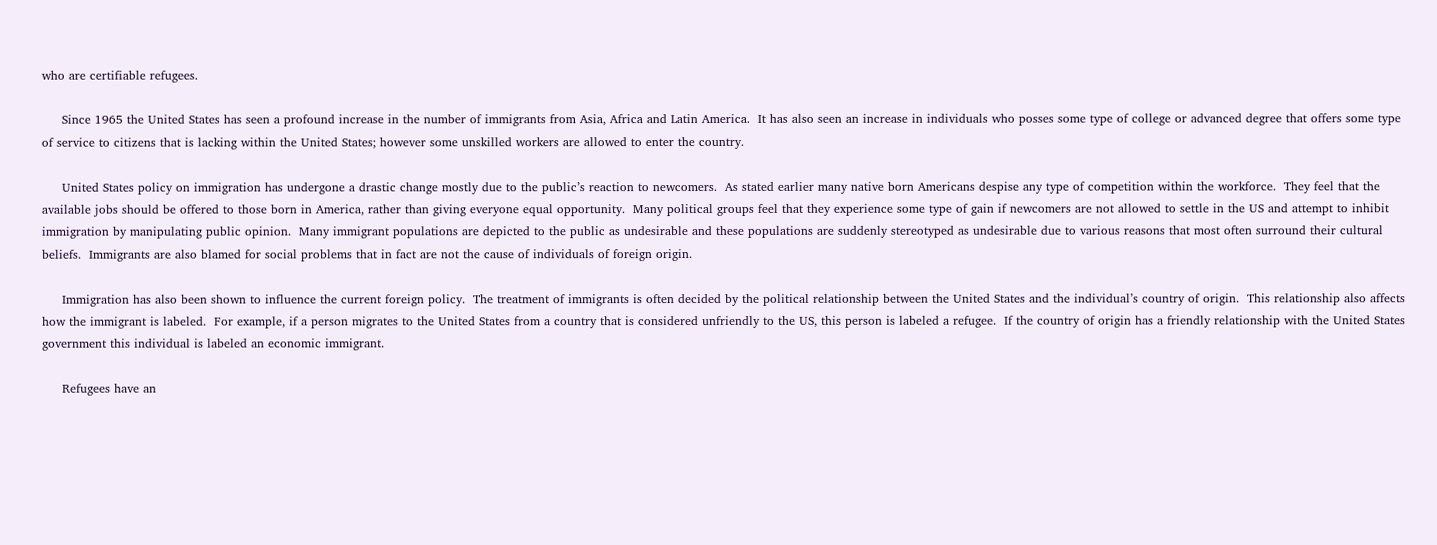who are certifiable refugees.

     Since 1965 the United States has seen a profound increase in the number of immigrants from Asia, Africa and Latin America.  It has also seen an increase in individuals who posses some type of college or advanced degree that offers some type of service to citizens that is lacking within the United States; however some unskilled workers are allowed to enter the country.

     United States policy on immigration has undergone a drastic change mostly due to the public’s reaction to newcomers.  As stated earlier many native born Americans despise any type of competition within the workforce.  They feel that the available jobs should be offered to those born in America, rather than giving everyone equal opportunity.  Many political groups feel that they experience some type of gain if newcomers are not allowed to settle in the US and attempt to inhibit immigration by manipulating public opinion.  Many immigrant populations are depicted to the public as undesirable and these populations are suddenly stereotyped as undesirable due to various reasons that most often surround their cultural beliefs.  Immigrants are also blamed for social problems that in fact are not the cause of individuals of foreign origin.

     Immigration has also been shown to influence the current foreign policy.  The treatment of immigrants is often decided by the political relationship between the United States and the individual’s country of origin.  This relationship also affects how the immigrant is labeled.  For example, if a person migrates to the United States from a country that is considered unfriendly to the US, this person is labeled a refugee.  If the country of origin has a friendly relationship with the United States government this individual is labeled an economic immigrant.

     Refugees have an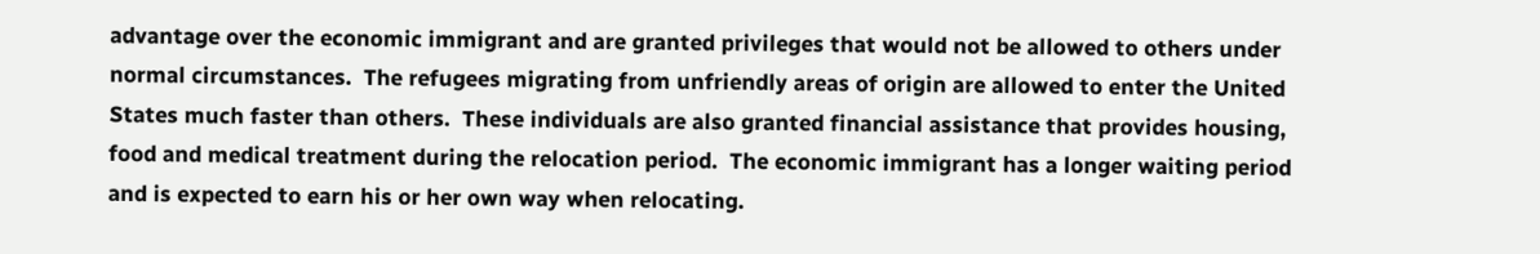advantage over the economic immigrant and are granted privileges that would not be allowed to others under normal circumstances.  The refugees migrating from unfriendly areas of origin are allowed to enter the United States much faster than others.  These individuals are also granted financial assistance that provides housing, food and medical treatment during the relocation period.  The economic immigrant has a longer waiting period and is expected to earn his or her own way when relocating.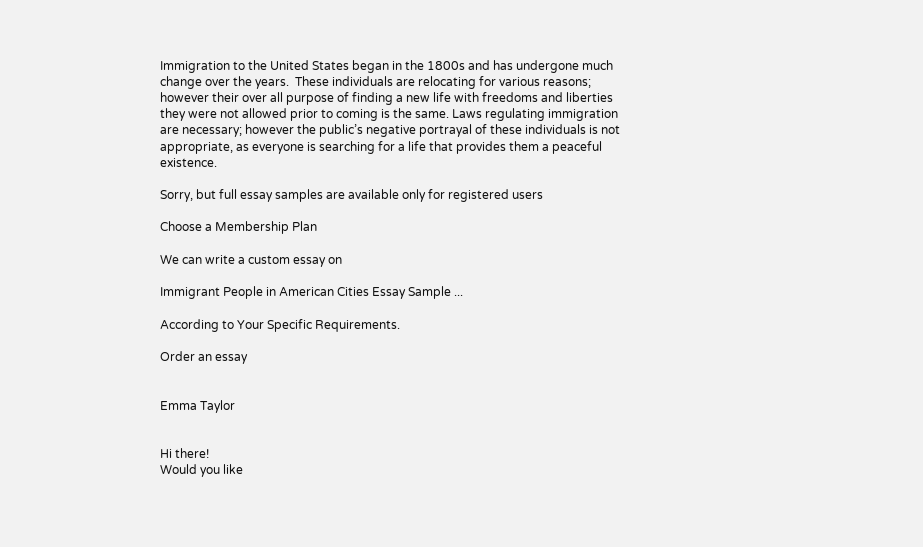Immigration to the United States began in the 1800s and has undergone much change over the years.  These individuals are relocating for various reasons; however their over all purpose of finding a new life with freedoms and liberties they were not allowed prior to coming is the same. Laws regulating immigration are necessary; however the public’s negative portrayal of these individuals is not appropriate, as everyone is searching for a life that provides them a peaceful existence.

Sorry, but full essay samples are available only for registered users

Choose a Membership Plan

We can write a custom essay on

Immigrant People in American Cities Essay Sample ...

According to Your Specific Requirements.

Order an essay


Emma Taylor


Hi there!
Would you like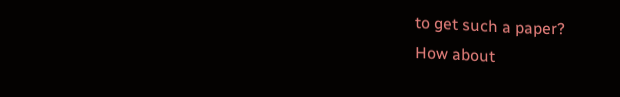to get such a paper?
How about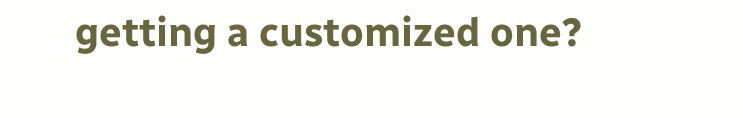getting a customized one?